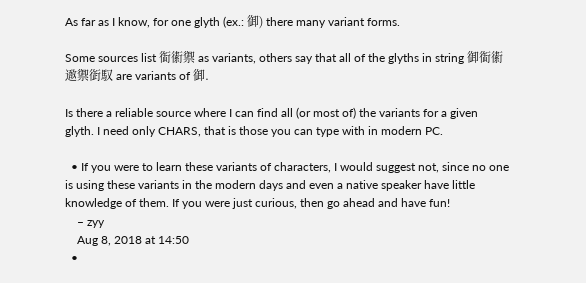As far as I know, for one glyth (ex.: 御) there many variant forms.

Some sources list 䘖䘘禦 as variants, others say that all of the glyths in string 御䘖䘘䢩禦衘馭 are variants of 御.

Is there a reliable source where I can find all (or most of) the variants for a given glyth. I need only CHARS, that is those you can type with in modern PC.

  • If you were to learn these variants of characters, I would suggest not, since no one is using these variants in the modern days and even a native speaker have little knowledge of them. If you were just curious, then go ahead and have fun!
    – zyy
    Aug 8, 2018 at 14:50
  •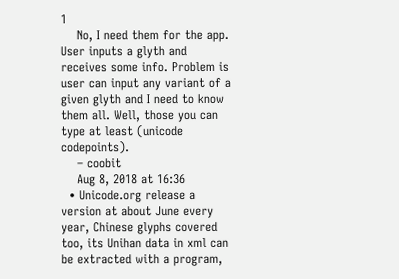1
    No, I need them for the app. User inputs a glyth and receives some info. Problem is user can input any variant of a given glyth and I need to know them all. Well, those you can type at least (unicode codepoints).
    – coobit
    Aug 8, 2018 at 16:36
  • Unicode.org release a version at about June every year, Chinese glyphs covered too, its Unihan data in xml can be extracted with a program,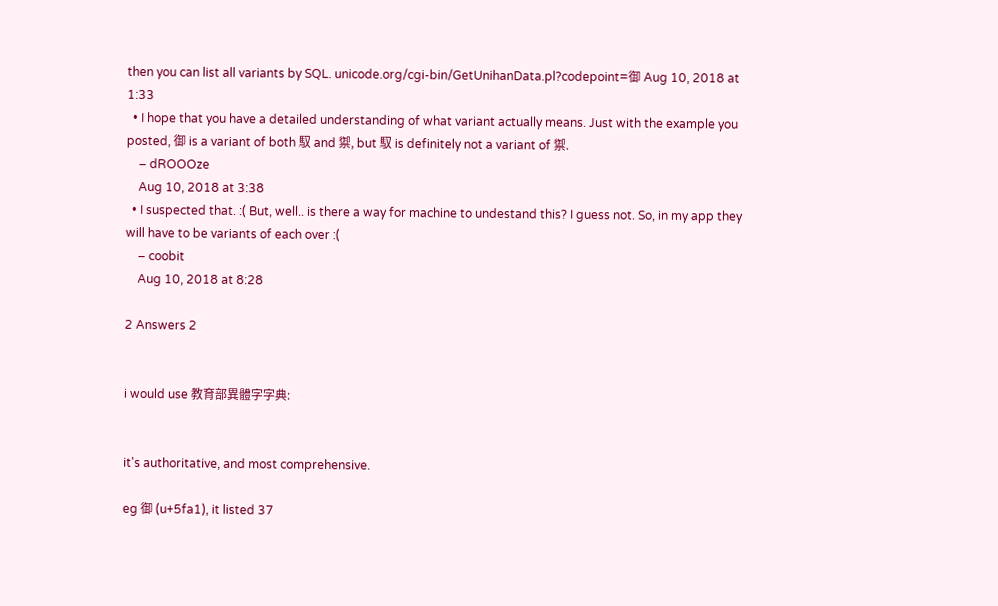then you can list all variants by SQL. unicode.org/cgi-bin/GetUnihanData.pl?codepoint=御 Aug 10, 2018 at 1:33
  • I hope that you have a detailed understanding of what variant actually means. Just with the example you posted, 御 is a variant of both 馭 and 禦, but 馭 is definitely not a variant of 禦.
    – dROOOze
    Aug 10, 2018 at 3:38
  • I suspected that. :( But, well.. is there a way for machine to undestand this? I guess not. So, in my app they will have to be variants of each over :(
    – coobit
    Aug 10, 2018 at 8:28

2 Answers 2


i would use 教育部異體字字典:


it's authoritative, and most comprehensive.

eg 御 (u+5fa1), it listed 37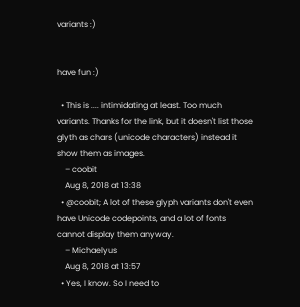variants :)


have fun :)

  • This is .... intimidating at least. Too much variants. Thanks for the link, but it doesn't list those glyth as chars (unicode characters) instead it show them as images.
    – coobit
    Aug 8, 2018 at 13:38
  • @coobit; A lot of these glyph variants don't even have Unicode codepoints, and a lot of fonts cannot display them anyway.
    – Michaelyus
    Aug 8, 2018 at 13:57
  • Yes, I know. So I need to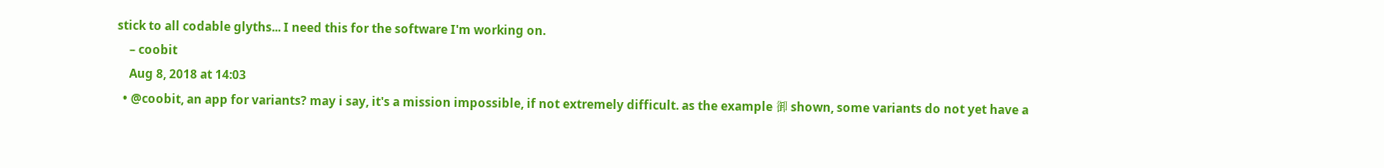stick to all codable glyths... I need this for the software I'm working on.
    – coobit
    Aug 8, 2018 at 14:03
  • @coobit, an app for variants? may i say, it's a mission impossible, if not extremely difficult. as the example 御 shown, some variants do not yet have a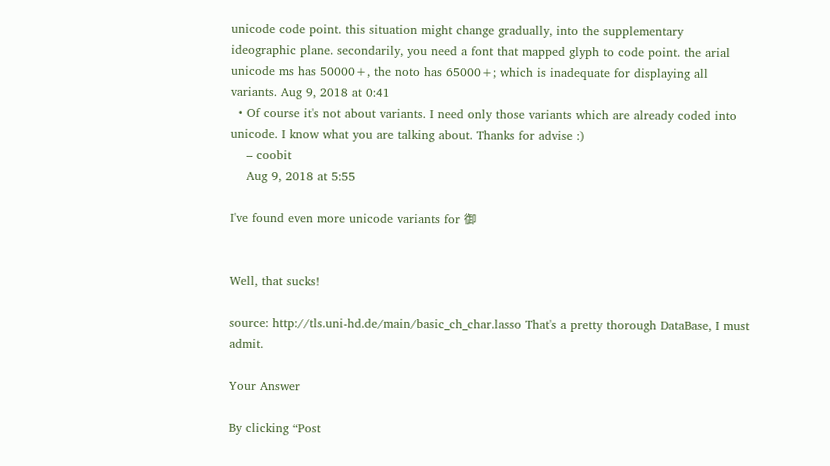unicode code point. this situation might change gradually, into the supplementary ideographic plane. secondarily, you need a font that mapped glyph to code point. the arial unicode ms has 50000+, the noto has 65000+; which is inadequate for displaying all variants. Aug 9, 2018 at 0:41
  • Of course it's not about variants. I need only those variants which are already coded into unicode. I know what you are talking about. Thanks for advise :)
    – coobit
    Aug 9, 2018 at 5:55

I've found even more unicode variants for 御


Well, that sucks!

source: http://tls.uni-hd.de/main/basic_ch_char.lasso That's a pretty thorough DataBase, I must admit.

Your Answer

By clicking “Post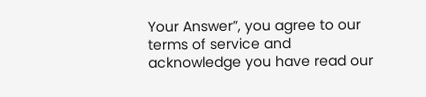Your Answer”, you agree to our terms of service and acknowledge you have read our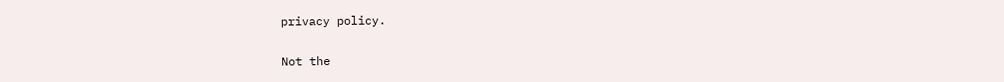privacy policy.

Not the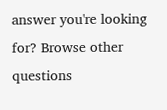answer you're looking for? Browse other questions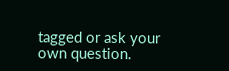tagged or ask your own question.